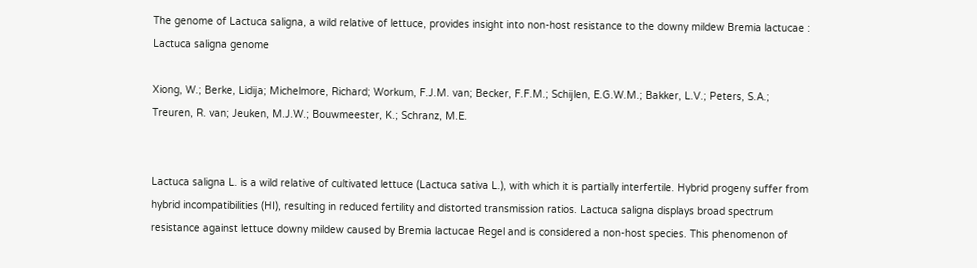The genome of Lactuca saligna, a wild relative of lettuce, provides insight into non-host resistance to the downy mildew Bremia lactucae : Lactuca saligna genome

Xiong, W.; Berke, Lidija; Michelmore, Richard; Workum, F.J.M. van; Becker, F.F.M.; Schijlen, E.G.W.M.; Bakker, L.V.; Peters, S.A.; Treuren, R. van; Jeuken, M.J.W.; Bouwmeester, K.; Schranz, M.E.


Lactuca saligna L. is a wild relative of cultivated lettuce (Lactuca sativa L.), with which it is partially interfertile. Hybrid progeny suffer from hybrid incompatibilities (HI), resulting in reduced fertility and distorted transmission ratios. Lactuca saligna displays broad spectrum resistance against lettuce downy mildew caused by Bremia lactucae Regel and is considered a non-host species. This phenomenon of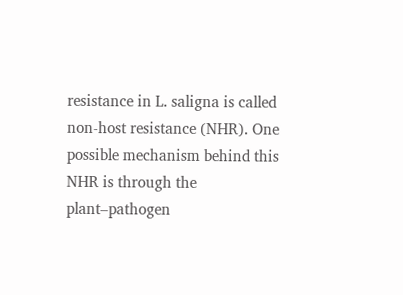resistance in L. saligna is called non-host resistance (NHR). One possible mechanism behind this NHR is through the plant–pathogen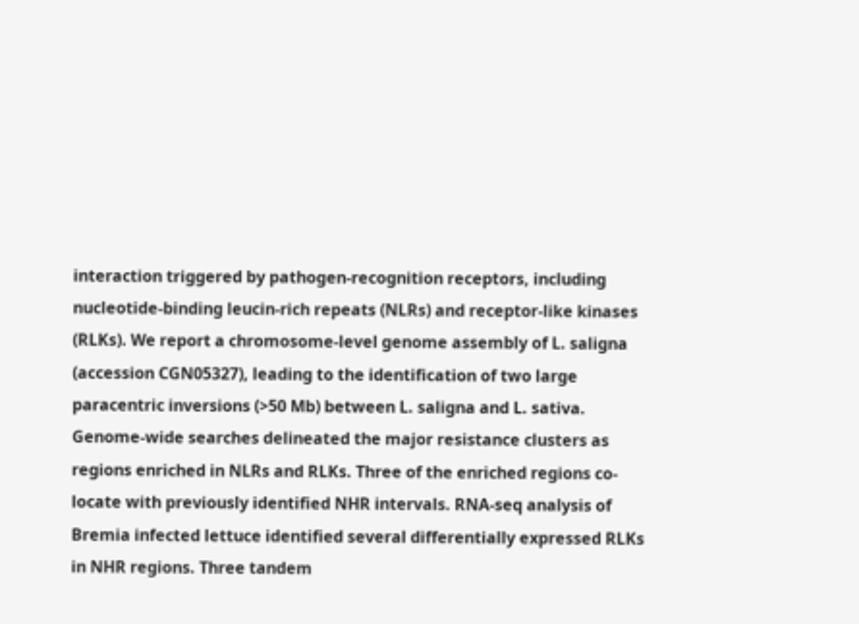interaction triggered by pathogen-recognition receptors, including nucleotide-binding leucin-rich repeats (NLRs) and receptor-like kinases (RLKs). We report a chromosome-level genome assembly of L. saligna (accession CGN05327), leading to the identification of two large paracentric inversions (>50 Mb) between L. saligna and L. sativa. Genome-wide searches delineated the major resistance clusters as regions enriched in NLRs and RLKs. Three of the enriched regions co-locate with previously identified NHR intervals. RNA-seq analysis of Bremia infected lettuce identified several differentially expressed RLKs in NHR regions. Three tandem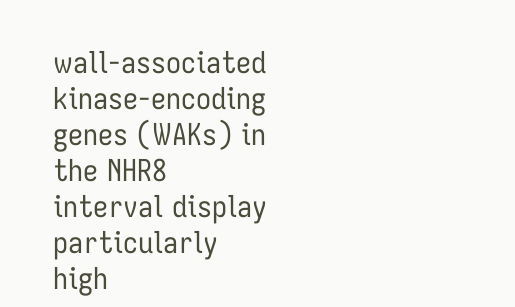wall-associated kinase-encoding genes (WAKs) in the NHR8 interval display particularly high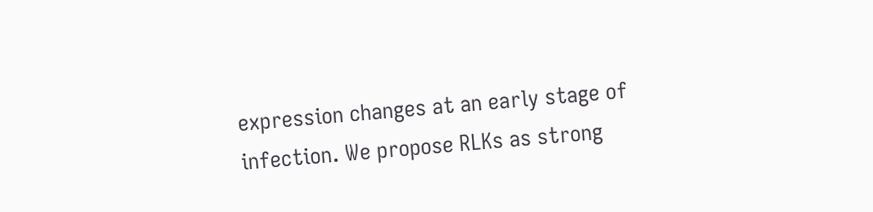expression changes at an early stage of infection. We propose RLKs as strong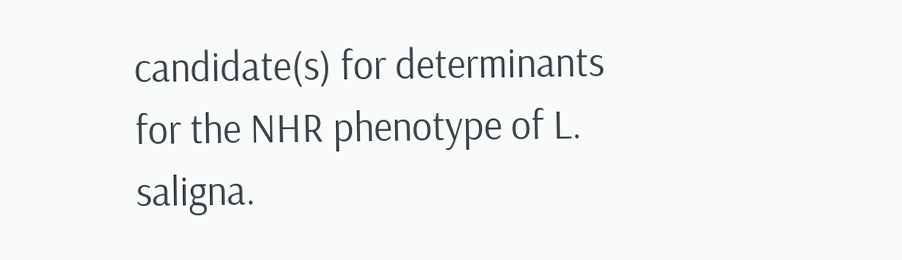candidate(s) for determinants for the NHR phenotype of L. saligna.